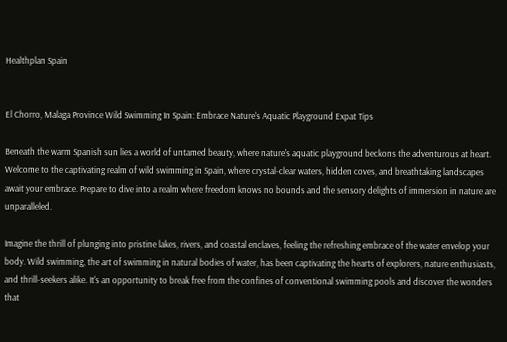Healthplan Spain


El Chorro, Malaga Province Wild Swimming In Spain: Embrace Nature's Aquatic Playground Expat Tips

Beneath the warm Spanish sun lies a world of untamed beauty, where nature's aquatic playground beckons the adventurous at heart. Welcome to the captivating realm of wild swimming in Spain, where crystal-clear waters, hidden coves, and breathtaking landscapes await your embrace. Prepare to dive into a realm where freedom knows no bounds and the sensory delights of immersion in nature are unparalleled.

Imagine the thrill of plunging into pristine lakes, rivers, and coastal enclaves, feeling the refreshing embrace of the water envelop your body. Wild swimming, the art of swimming in natural bodies of water, has been captivating the hearts of explorers, nature enthusiasts, and thrill-seekers alike. It's an opportunity to break free from the confines of conventional swimming pools and discover the wonders that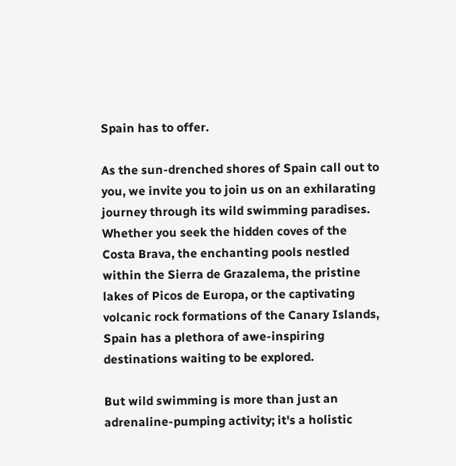Spain has to offer.

As the sun-drenched shores of Spain call out to you, we invite you to join us on an exhilarating journey through its wild swimming paradises. Whether you seek the hidden coves of the Costa Brava, the enchanting pools nestled within the Sierra de Grazalema, the pristine lakes of Picos de Europa, or the captivating volcanic rock formations of the Canary Islands, Spain has a plethora of awe-inspiring destinations waiting to be explored.

But wild swimming is more than just an adrenaline-pumping activity; it's a holistic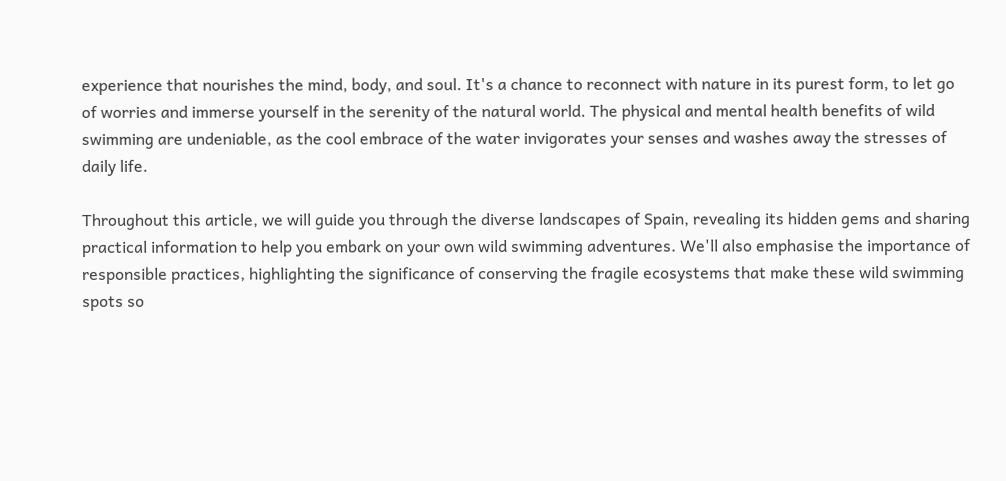experience that nourishes the mind, body, and soul. It's a chance to reconnect with nature in its purest form, to let go of worries and immerse yourself in the serenity of the natural world. The physical and mental health benefits of wild swimming are undeniable, as the cool embrace of the water invigorates your senses and washes away the stresses of daily life.

Throughout this article, we will guide you through the diverse landscapes of Spain, revealing its hidden gems and sharing practical information to help you embark on your own wild swimming adventures. We'll also emphasise the importance of responsible practices, highlighting the significance of conserving the fragile ecosystems that make these wild swimming spots so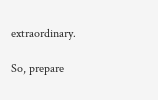extraordinary.

So, prepare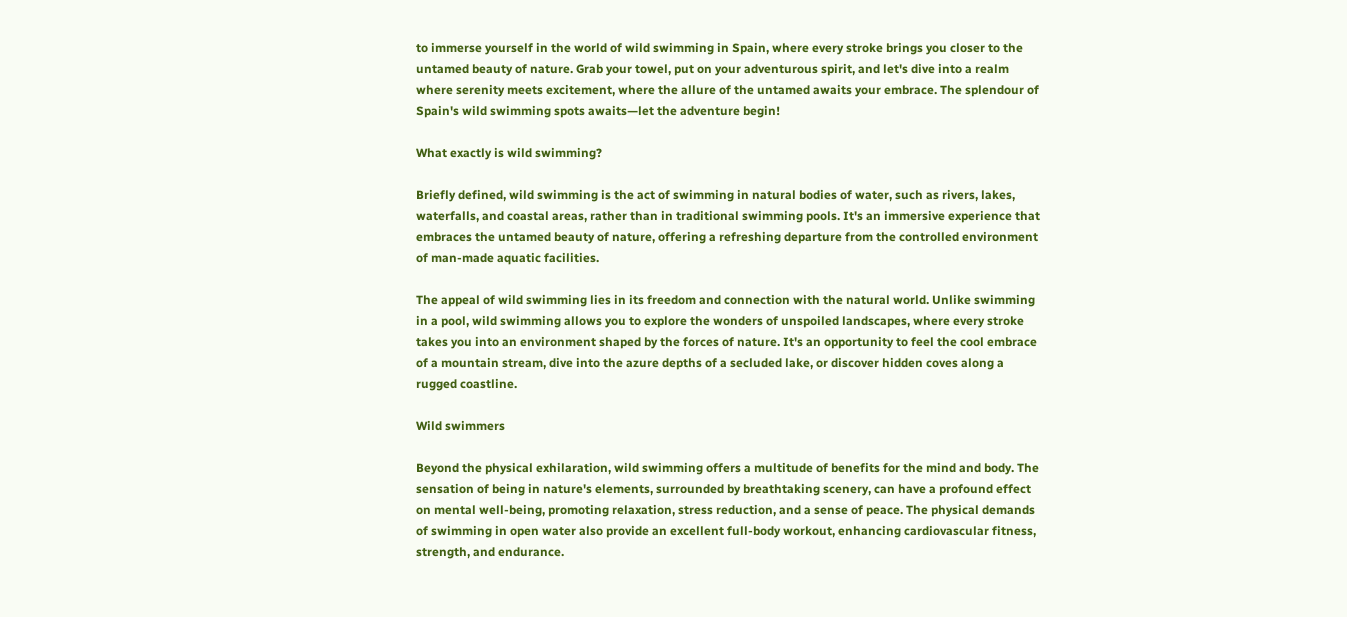to immerse yourself in the world of wild swimming in Spain, where every stroke brings you closer to the untamed beauty of nature. Grab your towel, put on your adventurous spirit, and let's dive into a realm where serenity meets excitement, where the allure of the untamed awaits your embrace. The splendour of Spain's wild swimming spots awaits—let the adventure begin!

What exactly is wild swimming?

Briefly defined, wild swimming is the act of swimming in natural bodies of water, such as rivers, lakes, waterfalls, and coastal areas, rather than in traditional swimming pools. It's an immersive experience that embraces the untamed beauty of nature, offering a refreshing departure from the controlled environment of man-made aquatic facilities.

The appeal of wild swimming lies in its freedom and connection with the natural world. Unlike swimming in a pool, wild swimming allows you to explore the wonders of unspoiled landscapes, where every stroke takes you into an environment shaped by the forces of nature. It's an opportunity to feel the cool embrace of a mountain stream, dive into the azure depths of a secluded lake, or discover hidden coves along a rugged coastline.

Wild swimmers

Beyond the physical exhilaration, wild swimming offers a multitude of benefits for the mind and body. The sensation of being in nature's elements, surrounded by breathtaking scenery, can have a profound effect on mental well-being, promoting relaxation, stress reduction, and a sense of peace. The physical demands of swimming in open water also provide an excellent full-body workout, enhancing cardiovascular fitness, strength, and endurance.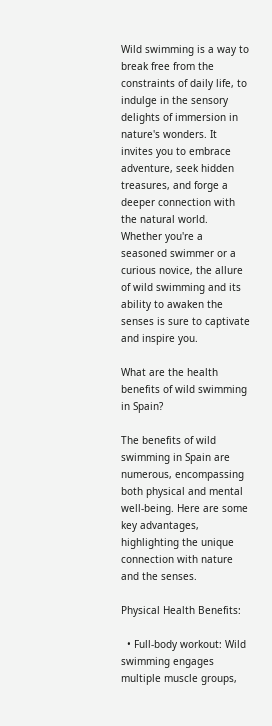Wild swimming is a way to break free from the constraints of daily life, to indulge in the sensory delights of immersion in nature's wonders. It invites you to embrace adventure, seek hidden treasures, and forge a deeper connection with the natural world. Whether you're a seasoned swimmer or a curious novice, the allure of wild swimming and its ability to awaken the senses is sure to captivate and inspire you.

What are the health benefits of wild swimming in Spain?

The benefits of wild swimming in Spain are numerous, encompassing both physical and mental well-being. Here are some key advantages, highlighting the unique connection with nature and the senses.

Physical Health Benefits:

  • Full-body workout: Wild swimming engages multiple muscle groups,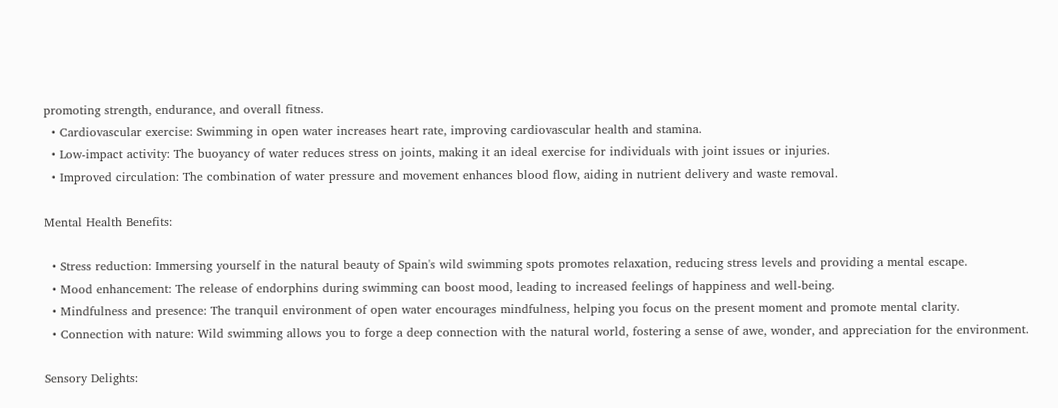promoting strength, endurance, and overall fitness.
  • Cardiovascular exercise: Swimming in open water increases heart rate, improving cardiovascular health and stamina.
  • Low-impact activity: The buoyancy of water reduces stress on joints, making it an ideal exercise for individuals with joint issues or injuries.
  • Improved circulation: The combination of water pressure and movement enhances blood flow, aiding in nutrient delivery and waste removal.

Mental Health Benefits:

  • Stress reduction: Immersing yourself in the natural beauty of Spain's wild swimming spots promotes relaxation, reducing stress levels and providing a mental escape.
  • Mood enhancement: The release of endorphins during swimming can boost mood, leading to increased feelings of happiness and well-being.
  • Mindfulness and presence: The tranquil environment of open water encourages mindfulness, helping you focus on the present moment and promote mental clarity.
  • Connection with nature: Wild swimming allows you to forge a deep connection with the natural world, fostering a sense of awe, wonder, and appreciation for the environment.

Sensory Delights: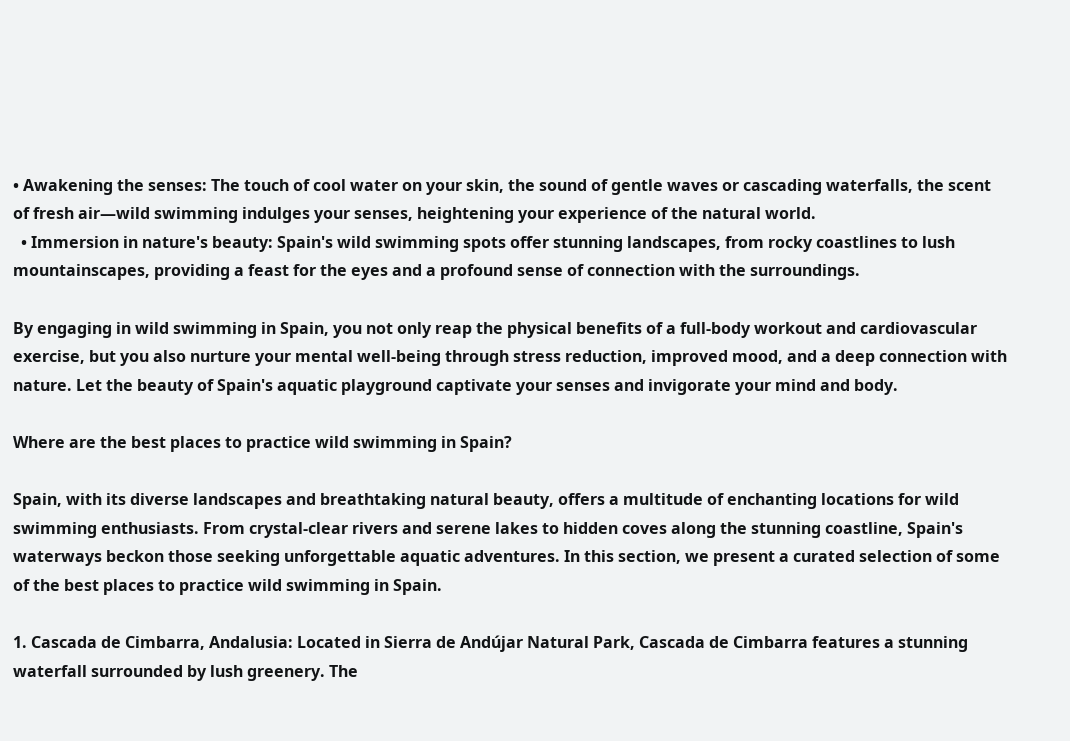• Awakening the senses: The touch of cool water on your skin, the sound of gentle waves or cascading waterfalls, the scent of fresh air—wild swimming indulges your senses, heightening your experience of the natural world.
  • Immersion in nature's beauty: Spain's wild swimming spots offer stunning landscapes, from rocky coastlines to lush mountainscapes, providing a feast for the eyes and a profound sense of connection with the surroundings.

By engaging in wild swimming in Spain, you not only reap the physical benefits of a full-body workout and cardiovascular exercise, but you also nurture your mental well-being through stress reduction, improved mood, and a deep connection with nature. Let the beauty of Spain's aquatic playground captivate your senses and invigorate your mind and body.

Where are the best places to practice wild swimming in Spain?

Spain, with its diverse landscapes and breathtaking natural beauty, offers a multitude of enchanting locations for wild swimming enthusiasts. From crystal-clear rivers and serene lakes to hidden coves along the stunning coastline, Spain's waterways beckon those seeking unforgettable aquatic adventures. In this section, we present a curated selection of some of the best places to practice wild swimming in Spain.

1. Cascada de Cimbarra, Andalusia: Located in Sierra de Andújar Natural Park, Cascada de Cimbarra features a stunning waterfall surrounded by lush greenery. The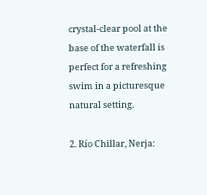crystal-clear pool at the base of the waterfall is perfect for a refreshing swim in a picturesque natural setting.

2. Río Chillar, Nerja: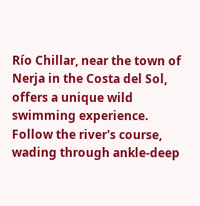Río Chillar, near the town of Nerja in the Costa del Sol, offers a unique wild swimming experience. Follow the river's course, wading through ankle-deep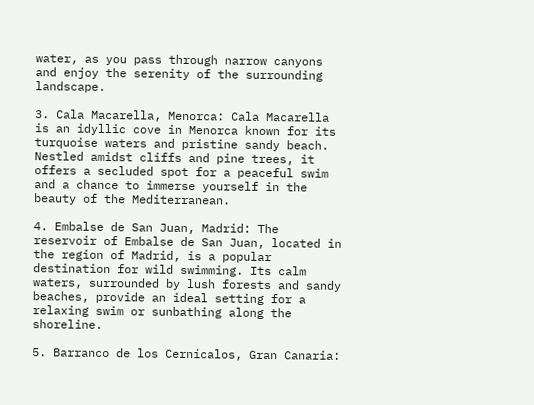water, as you pass through narrow canyons and enjoy the serenity of the surrounding landscape.

3. Cala Macarella, Menorca: Cala Macarella is an idyllic cove in Menorca known for its turquoise waters and pristine sandy beach. Nestled amidst cliffs and pine trees, it offers a secluded spot for a peaceful swim and a chance to immerse yourself in the beauty of the Mediterranean.

4. Embalse de San Juan, Madrid: The reservoir of Embalse de San Juan, located in the region of Madrid, is a popular destination for wild swimming. Its calm waters, surrounded by lush forests and sandy beaches, provide an ideal setting for a relaxing swim or sunbathing along the shoreline.

5. Barranco de los Cernícalos, Gran Canaria: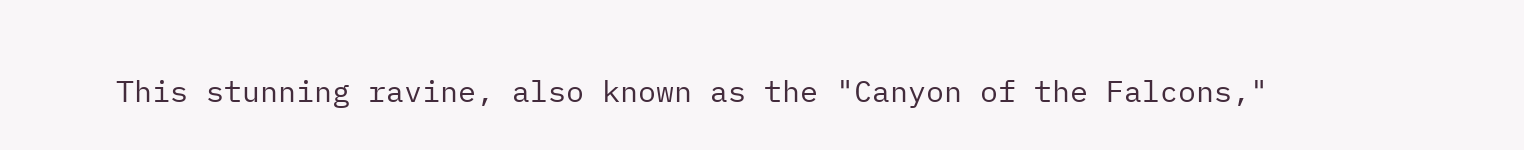This stunning ravine, also known as the "Canyon of the Falcons,"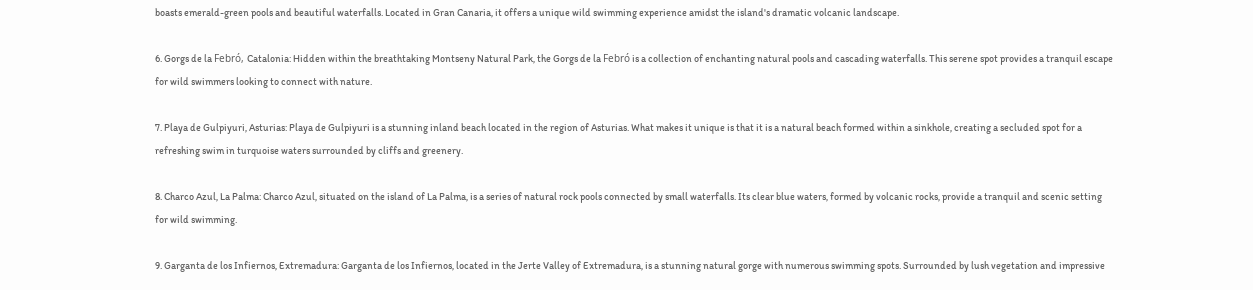boasts emerald-green pools and beautiful waterfalls. Located in Gran Canaria, it offers a unique wild swimming experience amidst the island's dramatic volcanic landscape.

6. Gorgs de la Febró, Catalonia: Hidden within the breathtaking Montseny Natural Park, the Gorgs de la Febró is a collection of enchanting natural pools and cascading waterfalls. This serene spot provides a tranquil escape for wild swimmers looking to connect with nature.

7. Playa de Gulpiyuri, Asturias: Playa de Gulpiyuri is a stunning inland beach located in the region of Asturias. What makes it unique is that it is a natural beach formed within a sinkhole, creating a secluded spot for a refreshing swim in turquoise waters surrounded by cliffs and greenery.

8. Charco Azul, La Palma: Charco Azul, situated on the island of La Palma, is a series of natural rock pools connected by small waterfalls. Its clear blue waters, formed by volcanic rocks, provide a tranquil and scenic setting for wild swimming.

9. Garganta de los Infiernos, Extremadura: Garganta de los Infiernos, located in the Jerte Valley of Extremadura, is a stunning natural gorge with numerous swimming spots. Surrounded by lush vegetation and impressive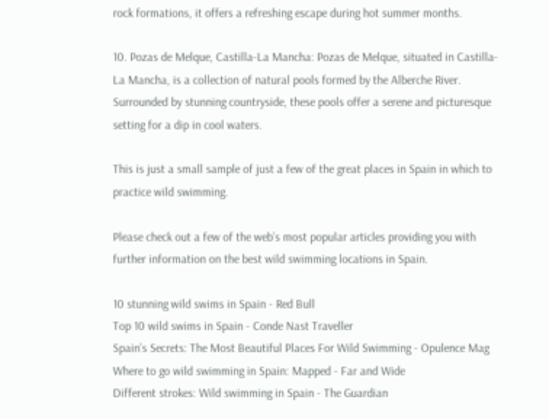rock formations, it offers a refreshing escape during hot summer months.

10. Pozas de Melque, Castilla-La Mancha: Pozas de Melque, situated in Castilla-La Mancha, is a collection of natural pools formed by the Alberche River. Surrounded by stunning countryside, these pools offer a serene and picturesque setting for a dip in cool waters.

This is just a small sample of just a few of the great places in Spain in which to practice wild swimming.

Please check out a few of the web’s most popular articles providing you with further information on the best wild swimming locations in Spain.

10 stunning wild swims in Spain - Red Bull
Top 10 wild swims in Spain - Conde Nast Traveller
Spain’s Secrets: The Most Beautiful Places For Wild Swimming - Opulence Mag
Where to go wild swimming in Spain: Mapped - Far and Wide
Different strokes: Wild swimming in Spain - The Guardian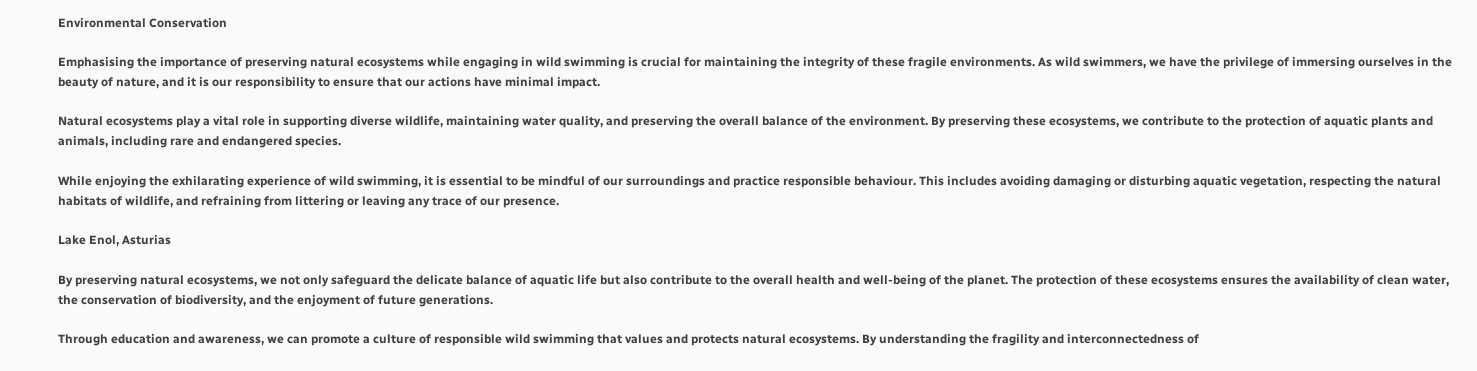Environmental Conservation

Emphasising the importance of preserving natural ecosystems while engaging in wild swimming is crucial for maintaining the integrity of these fragile environments. As wild swimmers, we have the privilege of immersing ourselves in the beauty of nature, and it is our responsibility to ensure that our actions have minimal impact.

Natural ecosystems play a vital role in supporting diverse wildlife, maintaining water quality, and preserving the overall balance of the environment. By preserving these ecosystems, we contribute to the protection of aquatic plants and animals, including rare and endangered species.

While enjoying the exhilarating experience of wild swimming, it is essential to be mindful of our surroundings and practice responsible behaviour. This includes avoiding damaging or disturbing aquatic vegetation, respecting the natural habitats of wildlife, and refraining from littering or leaving any trace of our presence.

Lake Enol, Asturias

By preserving natural ecosystems, we not only safeguard the delicate balance of aquatic life but also contribute to the overall health and well-being of the planet. The protection of these ecosystems ensures the availability of clean water, the conservation of biodiversity, and the enjoyment of future generations.

Through education and awareness, we can promote a culture of responsible wild swimming that values and protects natural ecosystems. By understanding the fragility and interconnectedness of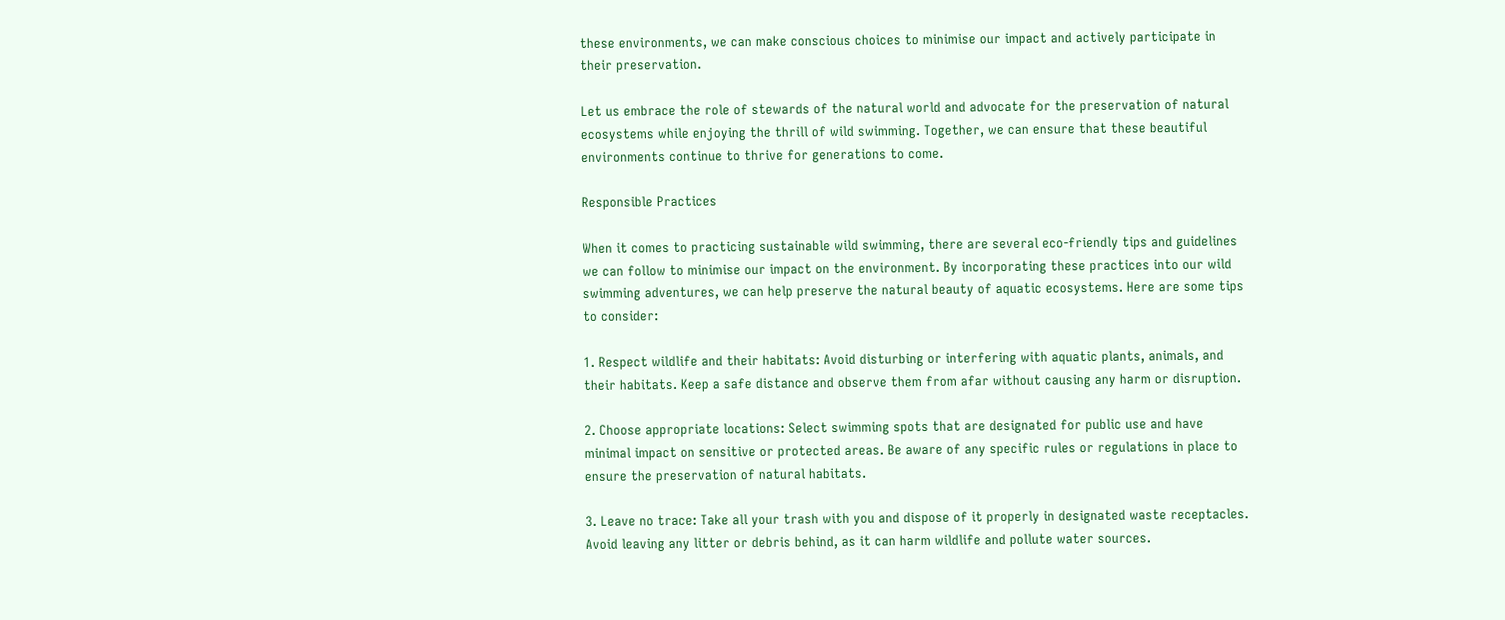these environments, we can make conscious choices to minimise our impact and actively participate in their preservation.

Let us embrace the role of stewards of the natural world and advocate for the preservation of natural ecosystems while enjoying the thrill of wild swimming. Together, we can ensure that these beautiful environments continue to thrive for generations to come.

Responsible Practices

When it comes to practicing sustainable wild swimming, there are several eco-friendly tips and guidelines we can follow to minimise our impact on the environment. By incorporating these practices into our wild swimming adventures, we can help preserve the natural beauty of aquatic ecosystems. Here are some tips to consider:

1. Respect wildlife and their habitats: Avoid disturbing or interfering with aquatic plants, animals, and their habitats. Keep a safe distance and observe them from afar without causing any harm or disruption.

2. Choose appropriate locations: Select swimming spots that are designated for public use and have minimal impact on sensitive or protected areas. Be aware of any specific rules or regulations in place to ensure the preservation of natural habitats.

3. Leave no trace: Take all your trash with you and dispose of it properly in designated waste receptacles. Avoid leaving any litter or debris behind, as it can harm wildlife and pollute water sources.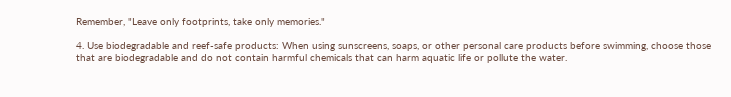Remember, "Leave only footprints, take only memories."

4. Use biodegradable and reef-safe products: When using sunscreens, soaps, or other personal care products before swimming, choose those that are biodegradable and do not contain harmful chemicals that can harm aquatic life or pollute the water.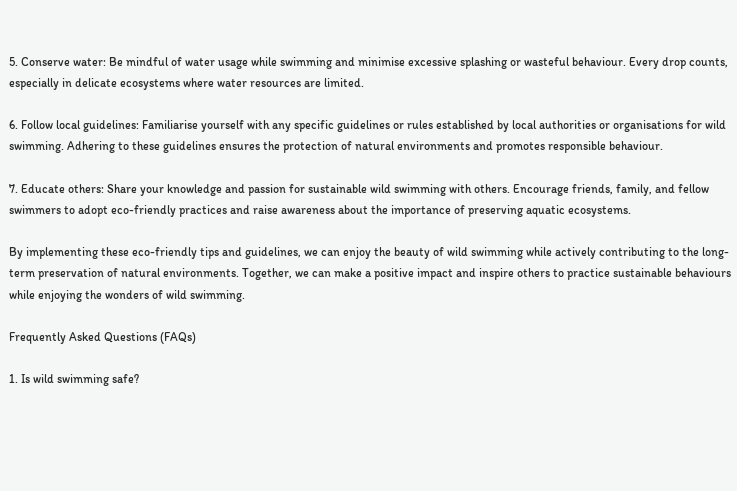5. Conserve water: Be mindful of water usage while swimming and minimise excessive splashing or wasteful behaviour. Every drop counts, especially in delicate ecosystems where water resources are limited.

6. Follow local guidelines: Familiarise yourself with any specific guidelines or rules established by local authorities or organisations for wild swimming. Adhering to these guidelines ensures the protection of natural environments and promotes responsible behaviour.

7. Educate others: Share your knowledge and passion for sustainable wild swimming with others. Encourage friends, family, and fellow swimmers to adopt eco-friendly practices and raise awareness about the importance of preserving aquatic ecosystems.

By implementing these eco-friendly tips and guidelines, we can enjoy the beauty of wild swimming while actively contributing to the long-term preservation of natural environments. Together, we can make a positive impact and inspire others to practice sustainable behaviours while enjoying the wonders of wild swimming.

Frequently Asked Questions (FAQs)

1. Is wild swimming safe?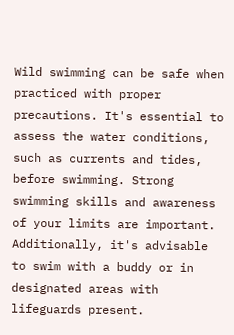Wild swimming can be safe when practiced with proper precautions. It's essential to assess the water conditions, such as currents and tides, before swimming. Strong swimming skills and awareness of your limits are important. Additionally, it's advisable to swim with a buddy or in designated areas with lifeguards present.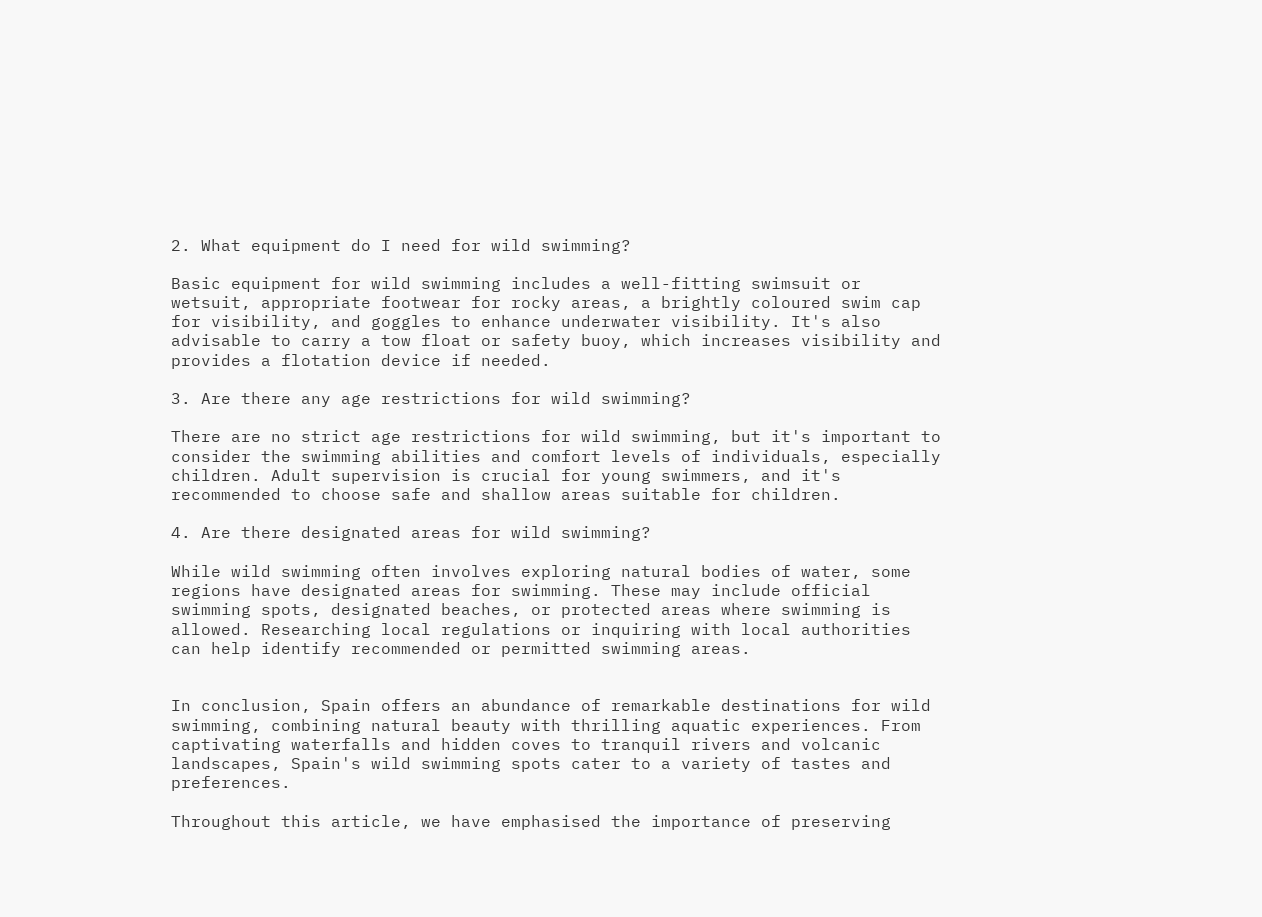2. What equipment do I need for wild swimming?

Basic equipment for wild swimming includes a well-fitting swimsuit or wetsuit, appropriate footwear for rocky areas, a brightly coloured swim cap for visibility, and goggles to enhance underwater visibility. It's also advisable to carry a tow float or safety buoy, which increases visibility and provides a flotation device if needed.

3. Are there any age restrictions for wild swimming?

There are no strict age restrictions for wild swimming, but it's important to consider the swimming abilities and comfort levels of individuals, especially children. Adult supervision is crucial for young swimmers, and it's recommended to choose safe and shallow areas suitable for children.

4. Are there designated areas for wild swimming?

While wild swimming often involves exploring natural bodies of water, some regions have designated areas for swimming. These may include official swimming spots, designated beaches, or protected areas where swimming is allowed. Researching local regulations or inquiring with local authorities can help identify recommended or permitted swimming areas.


In conclusion, Spain offers an abundance of remarkable destinations for wild swimming, combining natural beauty with thrilling aquatic experiences. From captivating waterfalls and hidden coves to tranquil rivers and volcanic landscapes, Spain's wild swimming spots cater to a variety of tastes and preferences.

Throughout this article, we have emphasised the importance of preserving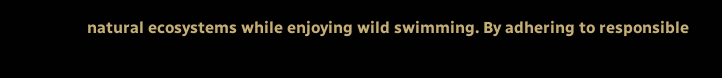natural ecosystems while enjoying wild swimming. By adhering to responsible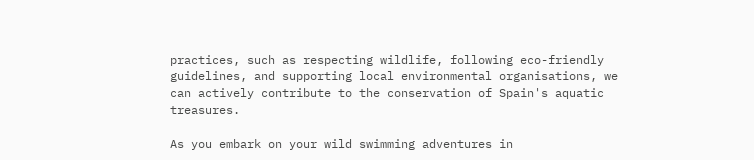practices, such as respecting wildlife, following eco-friendly guidelines, and supporting local environmental organisations, we can actively contribute to the conservation of Spain's aquatic treasures.

As you embark on your wild swimming adventures in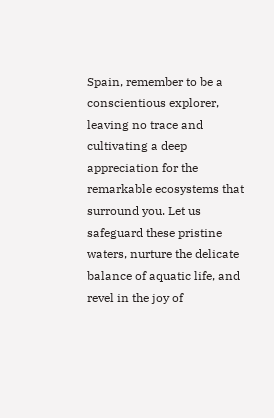Spain, remember to be a conscientious explorer, leaving no trace and cultivating a deep appreciation for the remarkable ecosystems that surround you. Let us safeguard these pristine waters, nurture the delicate balance of aquatic life, and revel in the joy of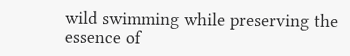wild swimming while preserving the essence of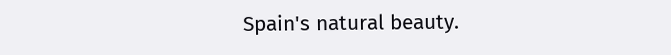Spain's natural beauty.